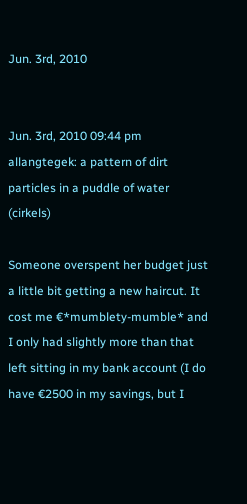Jun. 3rd, 2010


Jun. 3rd, 2010 09:44 pm
allangtegek: a pattern of dirt particles in a puddle of water (cirkels)

Someone overspent her budget just a little bit getting a new haircut. It cost me €*mumblety-mumble* and I only had slightly more than that left sitting in my bank account (I do have €2500 in my savings, but I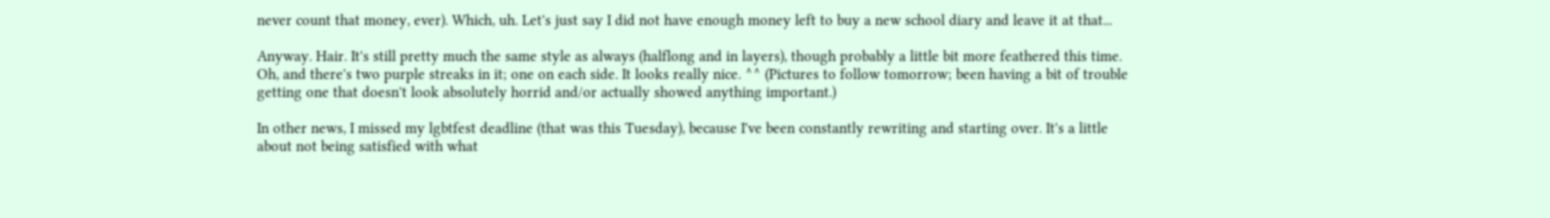never count that money, ever). Which, uh. Let's just say I did not have enough money left to buy a new school diary and leave it at that...

Anyway. Hair. It's still pretty much the same style as always (halflong and in layers), though probably a little bit more feathered this time. Oh, and there's two purple streaks in it; one on each side. It looks really nice. ^^ (Pictures to follow tomorrow; been having a bit of trouble getting one that doesn't look absolutely horrid and/or actually showed anything important.)

In other news, I missed my lgbtfest deadline (that was this Tuesday), because I've been constantly rewriting and starting over. It's a little about not being satisfied with what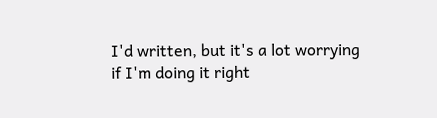I'd written, but it's a lot worrying if I'm doing it right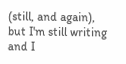(still, and again), but I'm still writing and I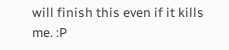will finish this even if it kills me. :P